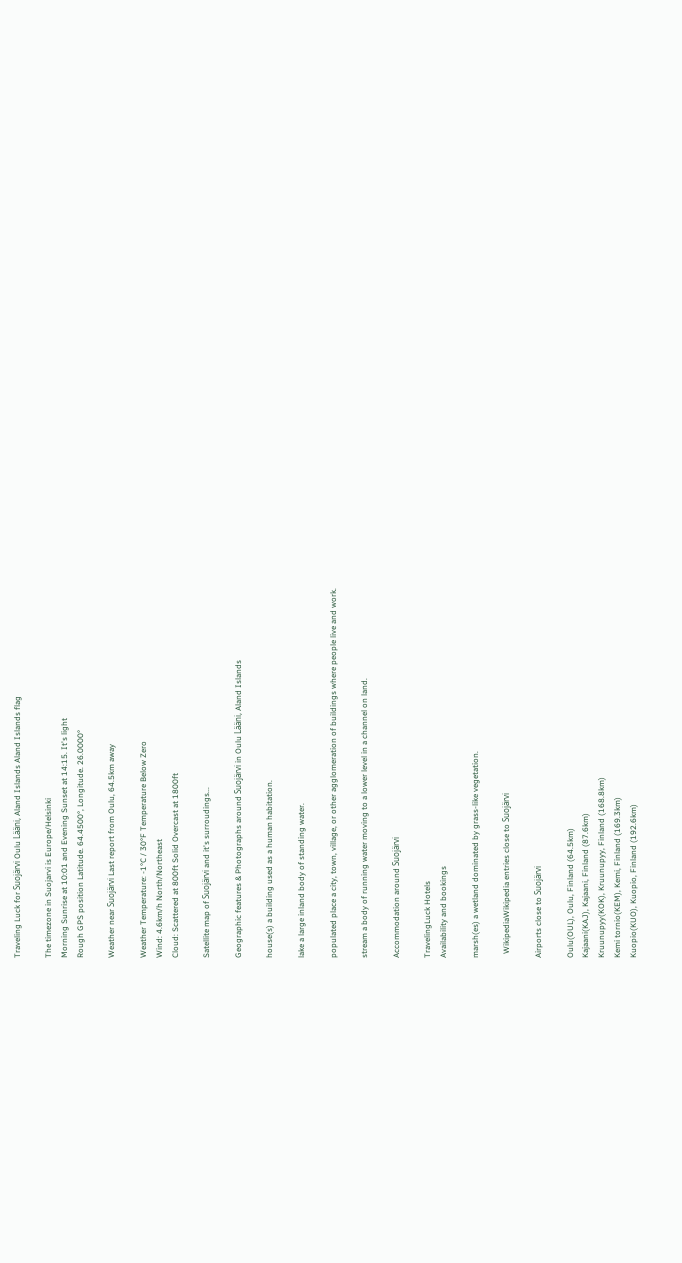Traveling Luck for Suojärvi Oulu Lääni, Aland Islands Aland Islands flag

The timezone in Suojarvi is Europe/Helsinki
Morning Sunrise at 10:01 and Evening Sunset at 14:15. It's light
Rough GPS position Latitude. 64.4500°, Longitude. 26.0000°

Weather near Suojärvi Last report from Oulu, 64.5km away

Weather Temperature: -1°C / 30°F Temperature Below Zero
Wind: 4.6km/h North/Northeast
Cloud: Scattered at 800ft Solid Overcast at 1800ft

Satellite map of Suojärvi and it's surroudings...

Geographic features & Photographs around Suojärvi in Oulu Lääni, Aland Islands

house(s) a building used as a human habitation.

lake a large inland body of standing water.

populated place a city, town, village, or other agglomeration of buildings where people live and work.

stream a body of running water moving to a lower level in a channel on land.

Accommodation around Suojärvi

TravelingLuck Hotels
Availability and bookings

marsh(es) a wetland dominated by grass-like vegetation.

  WikipediaWikipedia entries close to Suojärvi

Airports close to Suojärvi

Oulu(OUL), Oulu, Finland (64.5km)
Kajaani(KAJ), Kajaani, Finland (87.6km)
Kruunupyy(KOK), Kruunupyy, Finland (168.8km)
Kemi tornio(KEM), Kemi, Finland (169.3km)
Kuopio(KUO), Kuopio, Finland (192.6km)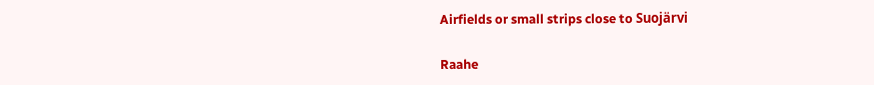Airfields or small strips close to Suojärvi

Raahe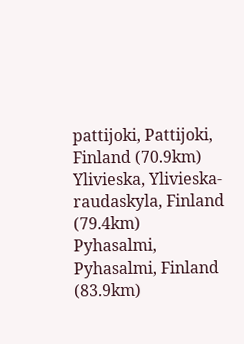pattijoki, Pattijoki, Finland (70.9km)
Ylivieska, Ylivieska-raudaskyla, Finland (79.4km)
Pyhasalmi, Pyhasalmi, Finland (83.9km)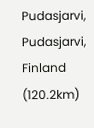Pudasjarvi, Pudasjarvi, Finland (120.2km)